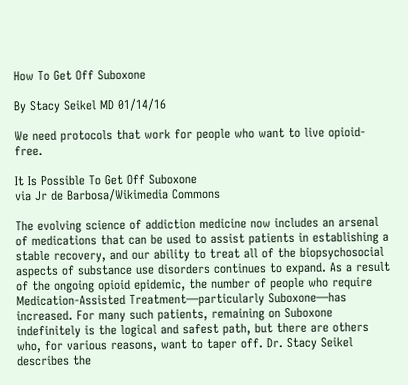How To Get Off Suboxone

By Stacy Seikel MD 01/14/16

We need protocols that work for people who want to live opioid-free.

It Is Possible To Get Off Suboxone
via Jr de Barbosa/Wikimedia Commons

The evolving science of addiction medicine now includes an arsenal of medications that can be used to assist patients in establishing a stable recovery, and our ability to treat all of the biopsychosocial aspects of substance use disorders continues to expand. As a result of the ongoing opioid epidemic, the number of people who require Medication-Assisted Treatment—particularly Suboxone—has increased. For many such patients, remaining on Suboxone indefinitely is the logical and safest path, but there are others who, for various reasons, want to taper off. Dr. Stacy Seikel describes the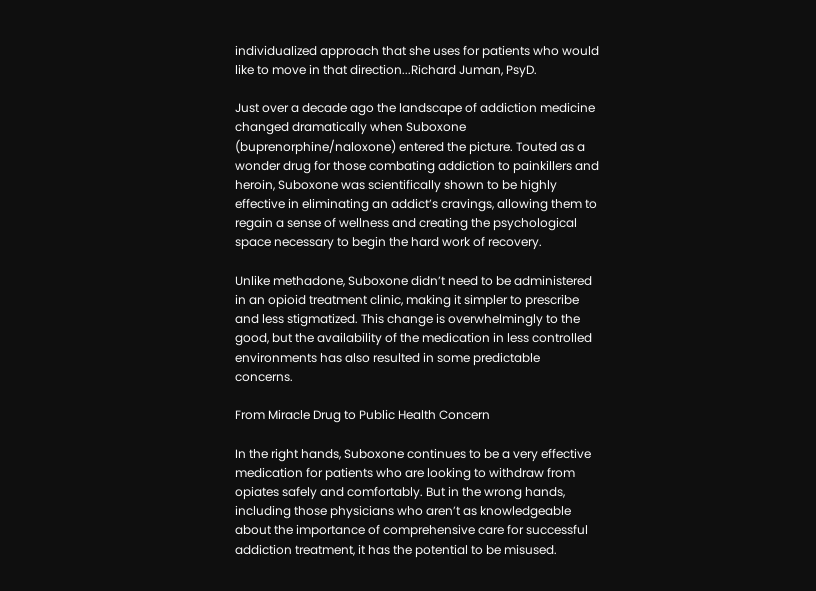individualized approach that she uses for patients who would like to move in that direction...Richard Juman, PsyD.

Just over a decade ago the landscape of addiction medicine changed dramatically when Suboxone (buprenorphine/naloxone) entered the picture. Touted as a wonder drug for those combating addiction to painkillers and heroin, Suboxone was scientifically shown to be highly effective in eliminating an addict’s cravings, allowing them to regain a sense of wellness and creating the psychological space necessary to begin the hard work of recovery.

Unlike methadone, Suboxone didn’t need to be administered in an opioid treatment clinic, making it simpler to prescribe and less stigmatized. This change is overwhelmingly to the good, but the availability of the medication in less controlled environments has also resulted in some predictable concerns.

From Miracle Drug to Public Health Concern

In the right hands, Suboxone continues to be a very effective medication for patients who are looking to withdraw from opiates safely and comfortably. But in the wrong hands, including those physicians who aren’t as knowledgeable about the importance of comprehensive care for successful addiction treatment, it has the potential to be misused.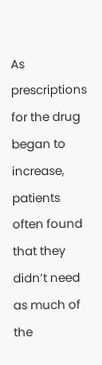As prescriptions for the drug began to increase, patients often found that they didn’t need as much of the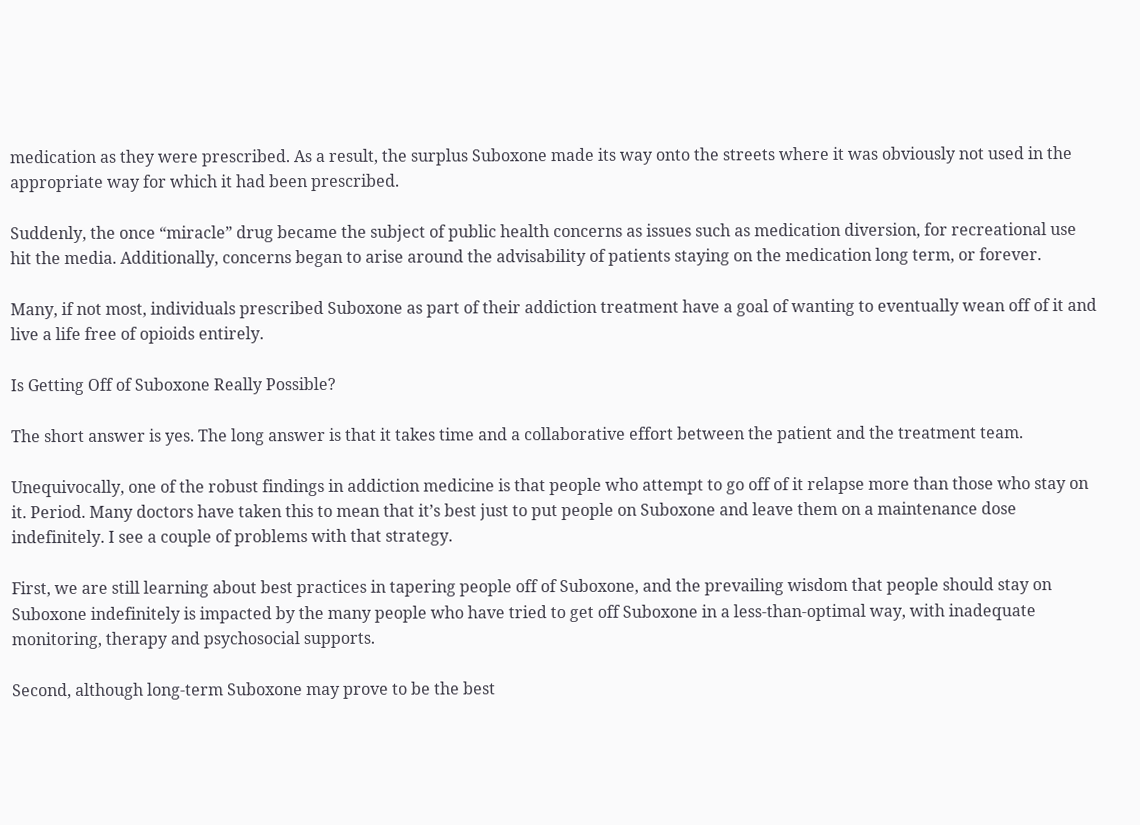medication as they were prescribed. As a result, the surplus Suboxone made its way onto the streets where it was obviously not used in the appropriate way for which it had been prescribed.

Suddenly, the once “miracle” drug became the subject of public health concerns as issues such as medication diversion, for recreational use hit the media. Additionally, concerns began to arise around the advisability of patients staying on the medication long term, or forever.

Many, if not most, individuals prescribed Suboxone as part of their addiction treatment have a goal of wanting to eventually wean off of it and live a life free of opioids entirely.

Is Getting Off of Suboxone Really Possible?

The short answer is yes. The long answer is that it takes time and a collaborative effort between the patient and the treatment team.

Unequivocally, one of the robust findings in addiction medicine is that people who attempt to go off of it relapse more than those who stay on it. Period. Many doctors have taken this to mean that it’s best just to put people on Suboxone and leave them on a maintenance dose indefinitely. I see a couple of problems with that strategy.

First, we are still learning about best practices in tapering people off of Suboxone, and the prevailing wisdom that people should stay on Suboxone indefinitely is impacted by the many people who have tried to get off Suboxone in a less-than-optimal way, with inadequate monitoring, therapy and psychosocial supports.

Second, although long-term Suboxone may prove to be the best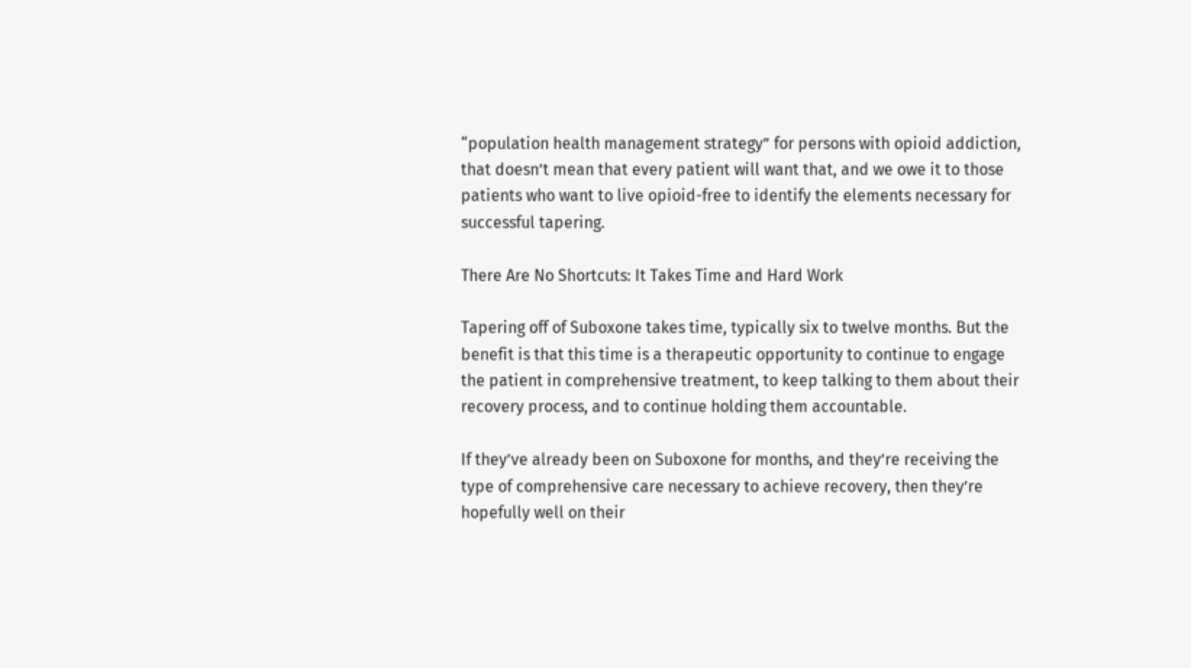“population health management strategy” for persons with opioid addiction, that doesn’t mean that every patient will want that, and we owe it to those patients who want to live opioid-free to identify the elements necessary for successful tapering.

There Are No Shortcuts: It Takes Time and Hard Work

Tapering off of Suboxone takes time, typically six to twelve months. But the benefit is that this time is a therapeutic opportunity to continue to engage the patient in comprehensive treatment, to keep talking to them about their recovery process, and to continue holding them accountable.

If they’ve already been on Suboxone for months, and they’re receiving the type of comprehensive care necessary to achieve recovery, then they’re hopefully well on their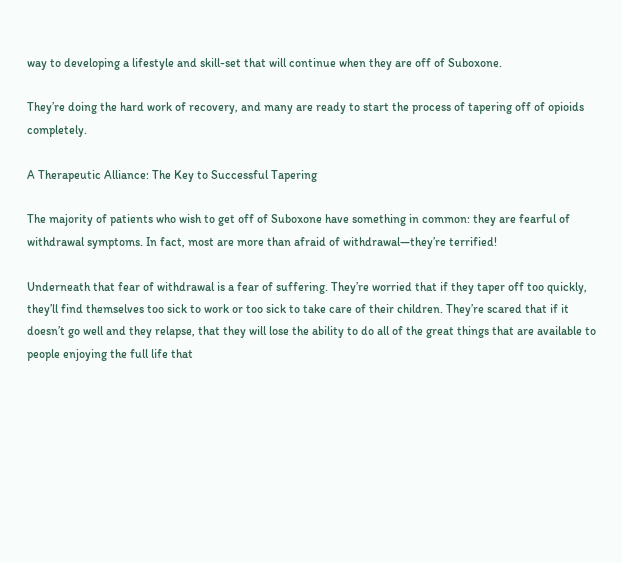way to developing a lifestyle and skill-set that will continue when they are off of Suboxone.

They’re doing the hard work of recovery, and many are ready to start the process of tapering off of opioids completely.

A Therapeutic Alliance: The Key to Successful Tapering

The majority of patients who wish to get off of Suboxone have something in common: they are fearful of withdrawal symptoms. In fact, most are more than afraid of withdrawal—they’re terrified!

Underneath that fear of withdrawal is a fear of suffering. They’re worried that if they taper off too quickly, they’ll find themselves too sick to work or too sick to take care of their children. They’re scared that if it doesn’t go well and they relapse, that they will lose the ability to do all of the great things that are available to people enjoying the full life that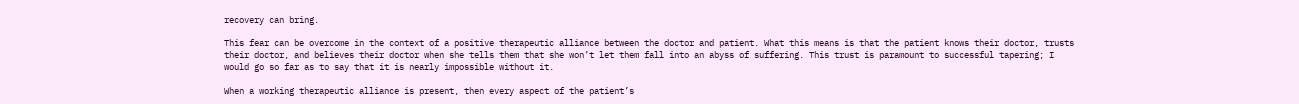recovery can bring.

This fear can be overcome in the context of a positive therapeutic alliance between the doctor and patient. What this means is that the patient knows their doctor, trusts their doctor, and believes their doctor when she tells them that she won’t let them fall into an abyss of suffering. This trust is paramount to successful tapering; I would go so far as to say that it is nearly impossible without it.

When a working therapeutic alliance is present, then every aspect of the patient’s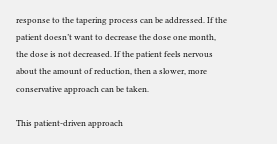response to the tapering process can be addressed. If the patient doesn’t want to decrease the dose one month, the dose is not decreased. If the patient feels nervous about the amount of reduction, then a slower, more conservative approach can be taken.

This patient-driven approach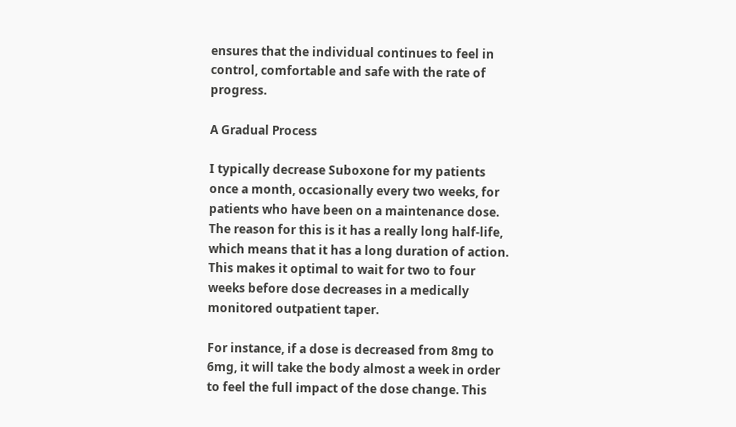ensures that the individual continues to feel in control, comfortable and safe with the rate of progress.

A Gradual Process

I typically decrease Suboxone for my patients once a month, occasionally every two weeks, for patients who have been on a maintenance dose. The reason for this is it has a really long half-life, which means that it has a long duration of action. This makes it optimal to wait for two to four weeks before dose decreases in a medically monitored outpatient taper.

For instance, if a dose is decreased from 8mg to 6mg, it will take the body almost a week in order to feel the full impact of the dose change. This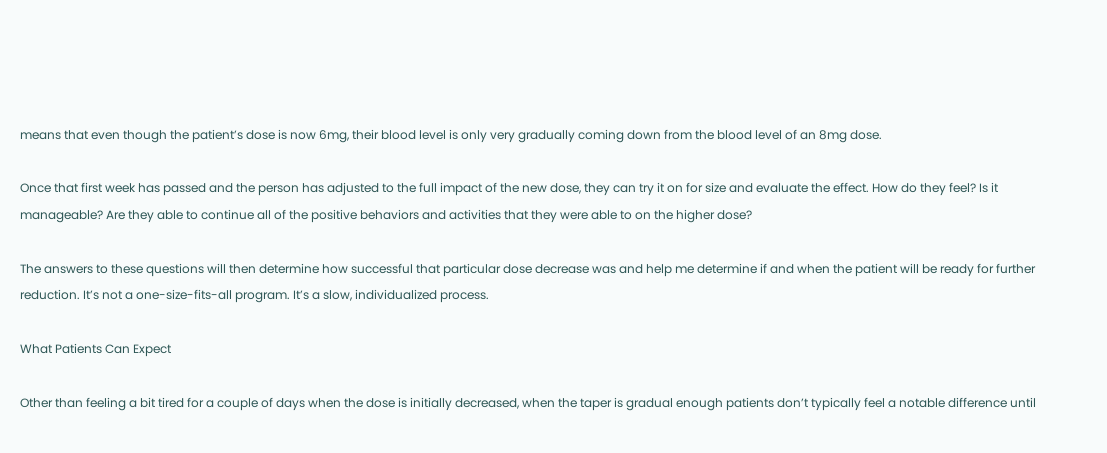means that even though the patient’s dose is now 6mg, their blood level is only very gradually coming down from the blood level of an 8mg dose.

Once that first week has passed and the person has adjusted to the full impact of the new dose, they can try it on for size and evaluate the effect. How do they feel? Is it manageable? Are they able to continue all of the positive behaviors and activities that they were able to on the higher dose?

The answers to these questions will then determine how successful that particular dose decrease was and help me determine if and when the patient will be ready for further reduction. It’s not a one-size-fits-all program. It’s a slow, individualized process.

What Patients Can Expect

Other than feeling a bit tired for a couple of days when the dose is initially decreased, when the taper is gradual enough patients don’t typically feel a notable difference until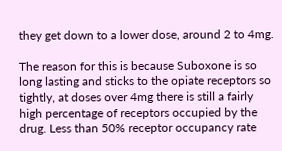they get down to a lower dose, around 2 to 4mg.

The reason for this is because Suboxone is so long lasting and sticks to the opiate receptors so tightly, at doses over 4mg there is still a fairly high percentage of receptors occupied by the drug. Less than 50% receptor occupancy rate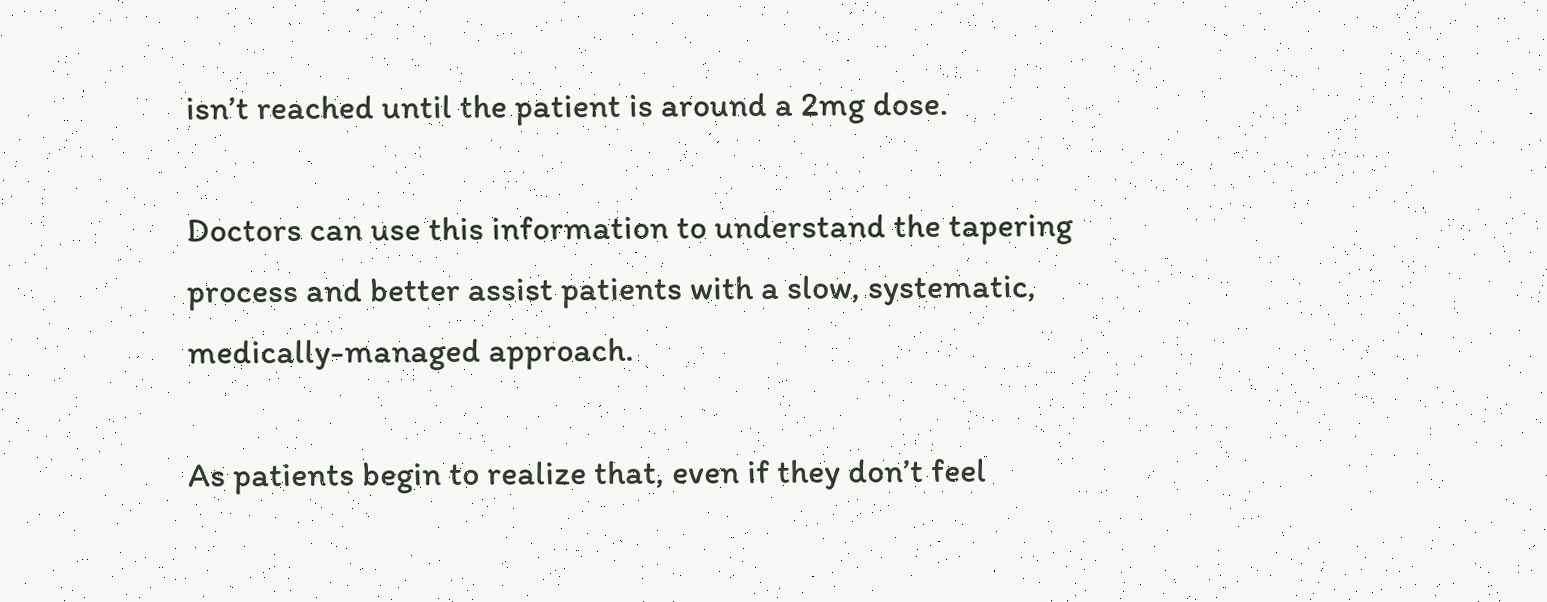isn’t reached until the patient is around a 2mg dose.

Doctors can use this information to understand the tapering process and better assist patients with a slow, systematic, medically-managed approach.

As patients begin to realize that, even if they don’t feel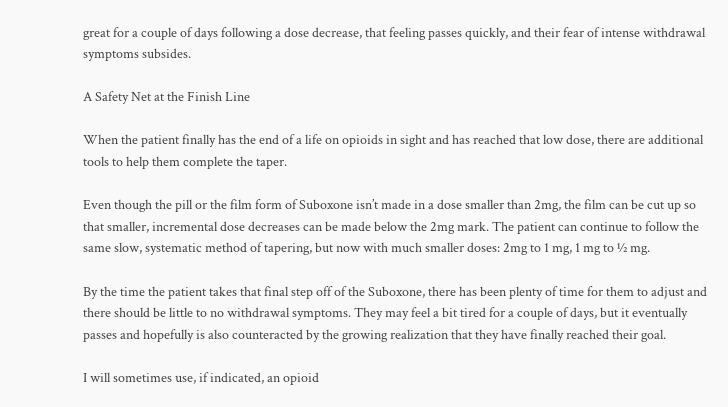great for a couple of days following a dose decrease, that feeling passes quickly, and their fear of intense withdrawal symptoms subsides.

A Safety Net at the Finish Line

When the patient finally has the end of a life on opioids in sight and has reached that low dose, there are additional tools to help them complete the taper.

Even though the pill or the film form of Suboxone isn’t made in a dose smaller than 2mg, the film can be cut up so that smaller, incremental dose decreases can be made below the 2mg mark. The patient can continue to follow the same slow, systematic method of tapering, but now with much smaller doses: 2mg to 1 mg, 1 mg to ½ mg.

By the time the patient takes that final step off of the Suboxone, there has been plenty of time for them to adjust and there should be little to no withdrawal symptoms. They may feel a bit tired for a couple of days, but it eventually passes and hopefully is also counteracted by the growing realization that they have finally reached their goal.

I will sometimes use, if indicated, an opioid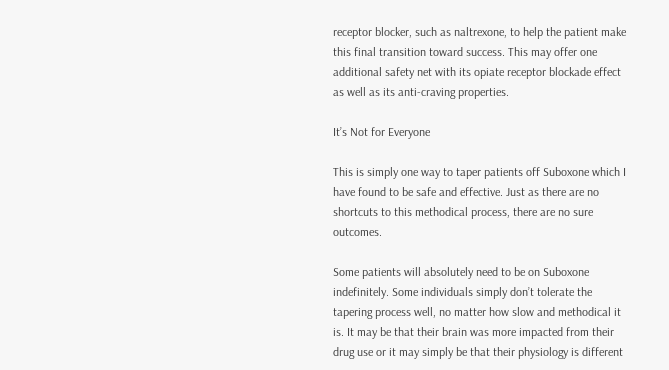receptor blocker, such as naltrexone, to help the patient make this final transition toward success. This may offer one additional safety net with its opiate receptor blockade effect as well as its anti-craving properties.

It’s Not for Everyone

This is simply one way to taper patients off Suboxone which I have found to be safe and effective. Just as there are no shortcuts to this methodical process, there are no sure outcomes.

Some patients will absolutely need to be on Suboxone indefinitely. Some individuals simply don’t tolerate the tapering process well, no matter how slow and methodical it is. It may be that their brain was more impacted from their drug use or it may simply be that their physiology is different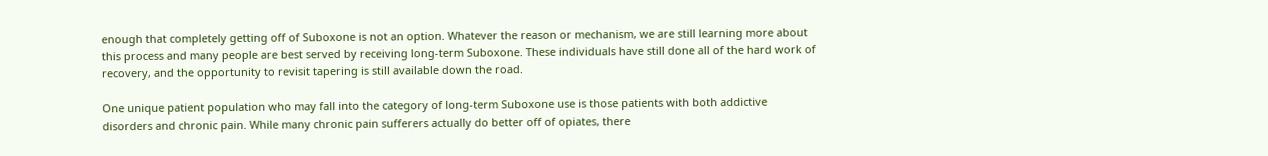enough that completely getting off of Suboxone is not an option. Whatever the reason or mechanism, we are still learning more about this process and many people are best served by receiving long-term Suboxone. These individuals have still done all of the hard work of recovery, and the opportunity to revisit tapering is still available down the road.

One unique patient population who may fall into the category of long-term Suboxone use is those patients with both addictive disorders and chronic pain. While many chronic pain sufferers actually do better off of opiates, there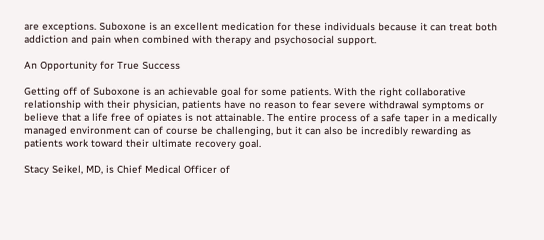are exceptions. Suboxone is an excellent medication for these individuals because it can treat both addiction and pain when combined with therapy and psychosocial support.

An Opportunity for True Success

Getting off of Suboxone is an achievable goal for some patients. With the right collaborative relationship with their physician, patients have no reason to fear severe withdrawal symptoms or believe that a life free of opiates is not attainable. The entire process of a safe taper in a medically managed environment can of course be challenging, but it can also be incredibly rewarding as patients work toward their ultimate recovery goal.

Stacy Seikel, MD, is Chief Medical Officer of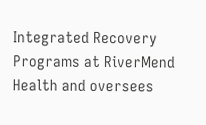Integrated Recovery Programs at RiverMend Health and oversees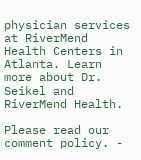physician services at RiverMend Health Centers in Atlanta. Learn more about Dr. Seikel and RiverMend Health.

Please read our comment policy. -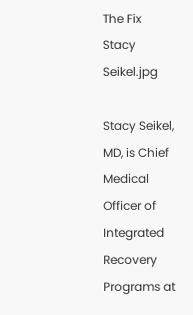The Fix
Stacy Seikel.jpg

Stacy Seikel, MD, is Chief Medical Officer of Integrated Recovery Programs at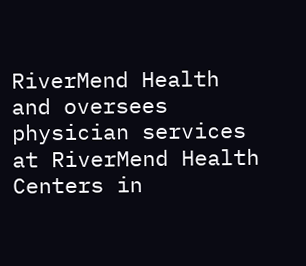RiverMend Health and oversees physician services at RiverMend Health Centers in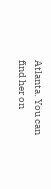Atlanta. You can find her on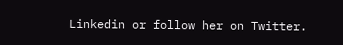Linkedin or follow her on Twitter.